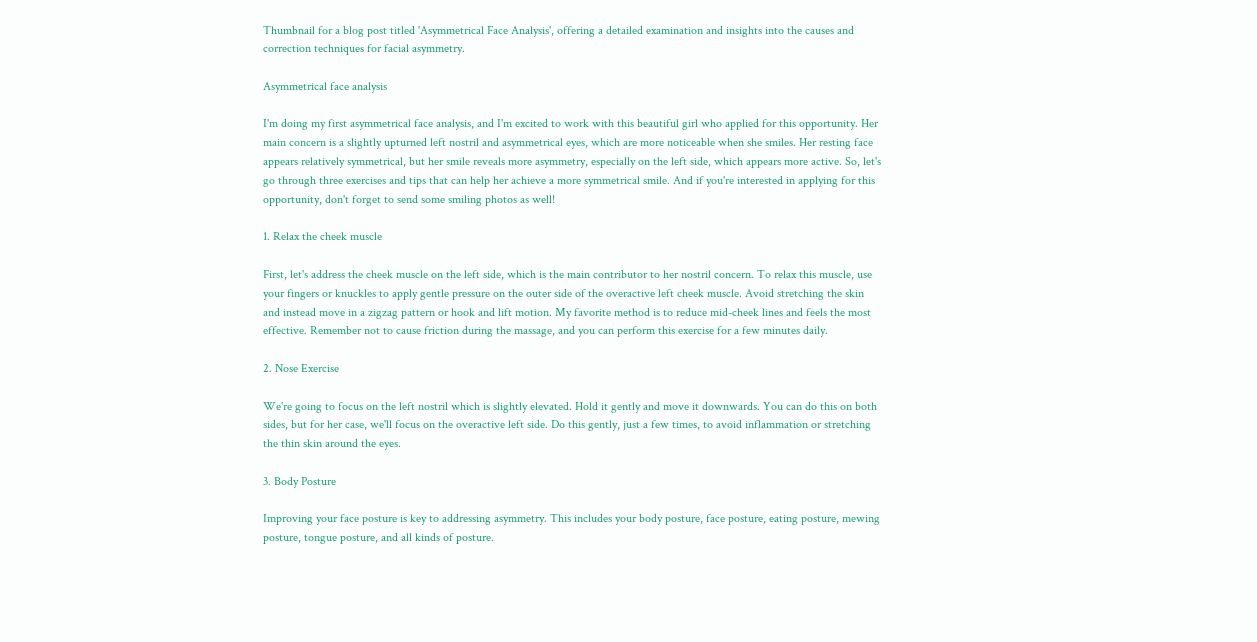Thumbnail for a blog post titled 'Asymmetrical Face Analysis', offering a detailed examination and insights into the causes and correction techniques for facial asymmetry.

Asymmetrical face analysis

I'm doing my first asymmetrical face analysis, and I'm excited to work with this beautiful girl who applied for this opportunity. Her main concern is a slightly upturned left nostril and asymmetrical eyes, which are more noticeable when she smiles. Her resting face appears relatively symmetrical, but her smile reveals more asymmetry, especially on the left side, which appears more active. So, let's go through three exercises and tips that can help her achieve a more symmetrical smile. And if you're interested in applying for this opportunity, don't forget to send some smiling photos as well!

1. Relax the cheek muscle

First, let's address the cheek muscle on the left side, which is the main contributor to her nostril concern. To relax this muscle, use your fingers or knuckles to apply gentle pressure on the outer side of the overactive left cheek muscle. Avoid stretching the skin and instead move in a zigzag pattern or hook and lift motion. My favorite method is to reduce mid-cheek lines and feels the most effective. Remember not to cause friction during the massage, and you can perform this exercise for a few minutes daily.

2. Nose Exercise

We're going to focus on the left nostril which is slightly elevated. Hold it gently and move it downwards. You can do this on both sides, but for her case, we'll focus on the overactive left side. Do this gently, just a few times, to avoid inflammation or stretching the thin skin around the eyes.

3. Body Posture

Improving your face posture is key to addressing asymmetry. This includes your body posture, face posture, eating posture, mewing posture, tongue posture, and all kinds of posture.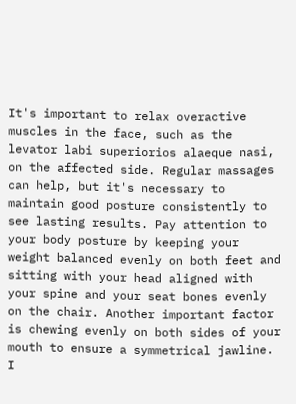It's important to relax overactive muscles in the face, such as the levator labi superiorios alaeque nasi, on the affected side. Regular massages can help, but it's necessary to maintain good posture consistently to see lasting results. Pay attention to your body posture by keeping your weight balanced evenly on both feet and sitting with your head aligned with your spine and your seat bones evenly on the chair. Another important factor is chewing evenly on both sides of your mouth to ensure a symmetrical jawline. I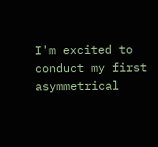I'm excited to conduct my first asymmetrical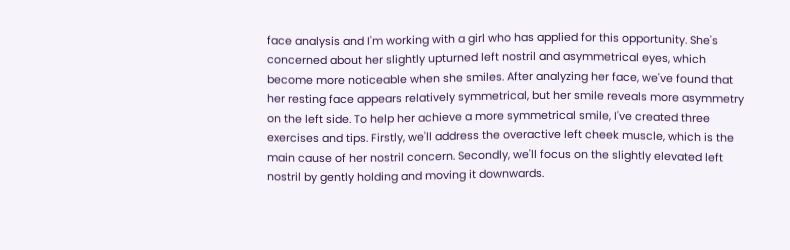face analysis and I'm working with a girl who has applied for this opportunity. She's concerned about her slightly upturned left nostril and asymmetrical eyes, which become more noticeable when she smiles. After analyzing her face, we've found that her resting face appears relatively symmetrical, but her smile reveals more asymmetry on the left side. To help her achieve a more symmetrical smile, I've created three exercises and tips. Firstly, we'll address the overactive left cheek muscle, which is the main cause of her nostril concern. Secondly, we'll focus on the slightly elevated left nostril by gently holding and moving it downwards.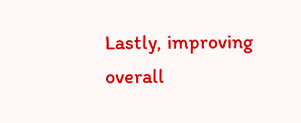Lastly, improving overall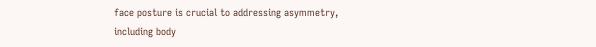face posture is crucial to addressing asymmetry, including body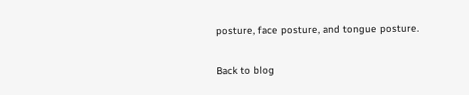posture, face posture, and tongue posture.

Back to blog